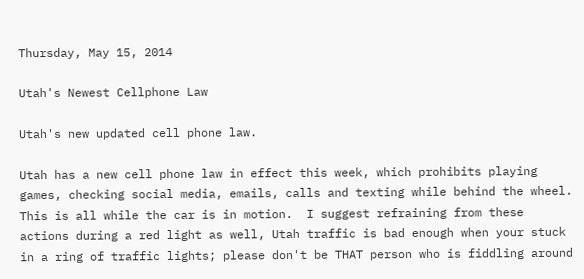Thursday, May 15, 2014

Utah's Newest Cellphone Law

Utah's new updated cell phone law.

Utah has a new cell phone law in effect this week, which prohibits playing games, checking social media, emails, calls and texting while behind the wheel.  This is all while the car is in motion.  I suggest refraining from these actions during a red light as well, Utah traffic is bad enough when your stuck in a ring of traffic lights; please don't be THAT person who is fiddling around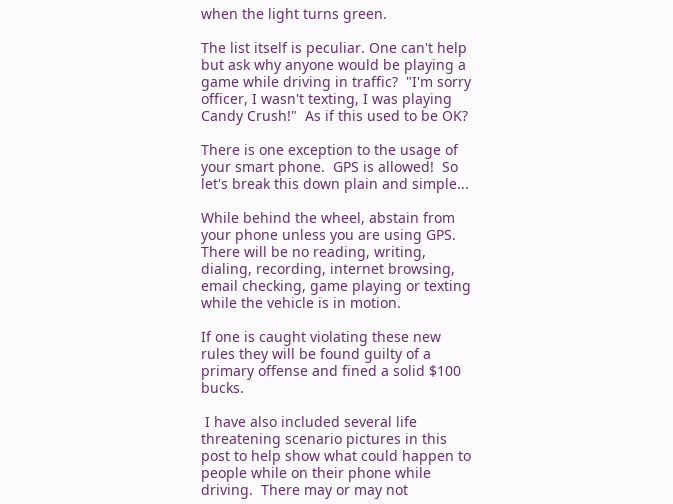when the light turns green.

The list itself is peculiar. One can't help but ask why anyone would be playing a game while driving in traffic?  "I'm sorry officer, I wasn't texting, I was playing Candy Crush!"  As if this used to be OK?

There is one exception to the usage of your smart phone.  GPS is allowed!  So let's break this down plain and simple...

While behind the wheel, abstain from your phone unless you are using GPS.  There will be no reading, writing, dialing, recording, internet browsing, email checking, game playing or texting while the vehicle is in motion.

If one is caught violating these new rules they will be found guilty of a primary offense and fined a solid $100 bucks.

 I have also included several life threatening scenario pictures in this post to help show what could happen to people while on their phone while driving.  There may or may not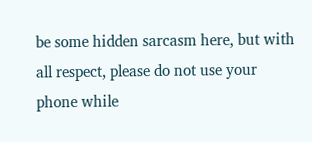be some hidden sarcasm here, but with all respect, please do not use your phone while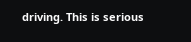driving. This is serious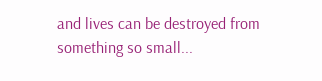and lives can be destroyed from something so small...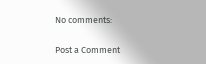No comments:

Post a Comment